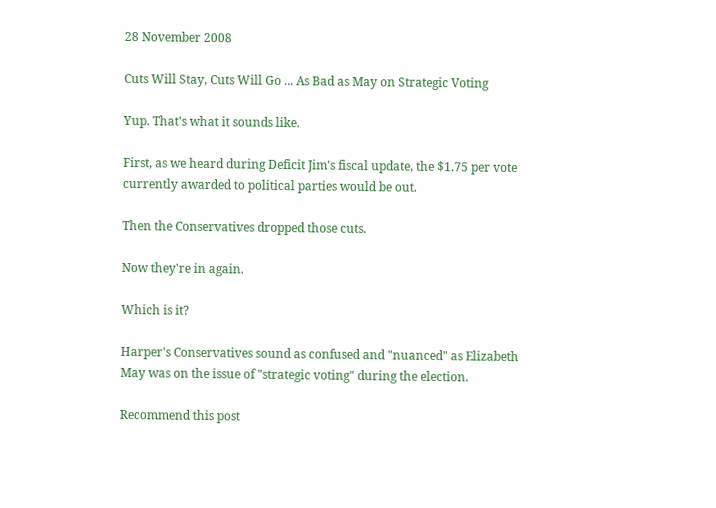28 November 2008

Cuts Will Stay, Cuts Will Go ... As Bad as May on Strategic Voting

Yup. That's what it sounds like.

First, as we heard during Deficit Jim's fiscal update, the $1.75 per vote currently awarded to political parties would be out.

Then the Conservatives dropped those cuts.

Now they're in again.

Which is it?

Harper's Conservatives sound as confused and "nuanced" as Elizabeth May was on the issue of "strategic voting" during the election.

Recommend this post